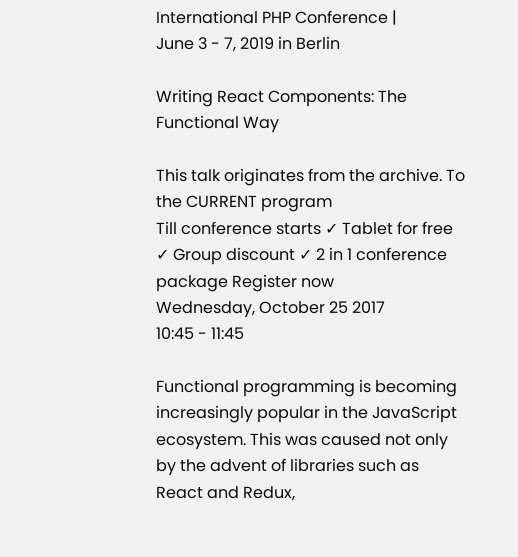International PHP Conference |
June 3 - 7, 2019 in Berlin

Writing React Components: The Functional Way

This talk originates from the archive. To the CURRENT program
Till conference starts ✓ Tablet for free ✓ Group discount ✓ 2 in 1 conference package Register now
Wednesday, October 25 2017
10:45 - 11:45

Functional programming is becoming increasingly popular in the JavaScript ecosystem. This was caused not only by the advent of libraries such as React and Redux,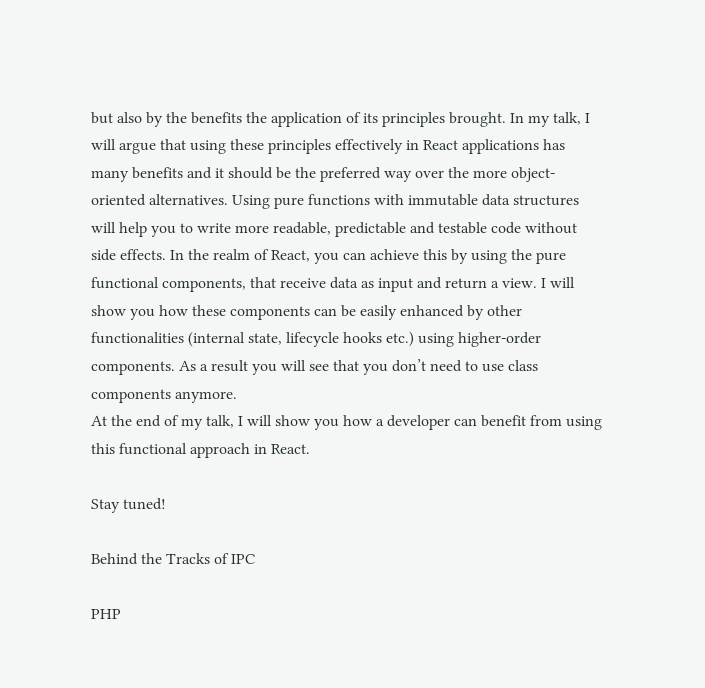but also by the benefits the application of its principles brought. In my talk, I will argue that using these principles effectively in React applications has many benefits and it should be the preferred way over the more object-oriented alternatives. Using pure functions with immutable data structures will help you to write more readable, predictable and testable code without side effects. In the realm of React, you can achieve this by using the pure functional components, that receive data as input and return a view. I will show you how these components can be easily enhanced by other functionalities (internal state, lifecycle hooks etc.) using higher-order components. As a result you will see that you don’t need to use class components anymore.
At the end of my talk, I will show you how a developer can benefit from using this functional approach in React.

Stay tuned!

Behind the Tracks of IPC

PHP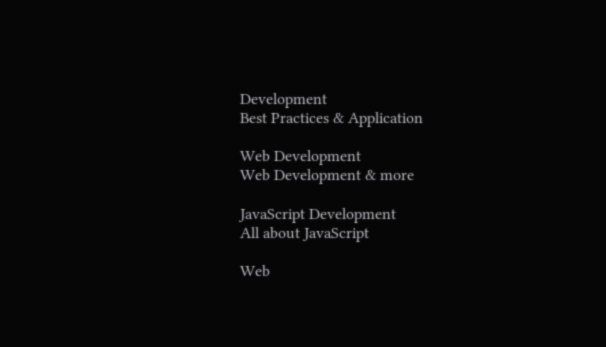Development
Best Practices & Application

Web Development
Web Development & more

JavaScript Development
All about JavaScript

Web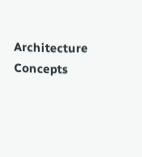Architecture
Concepts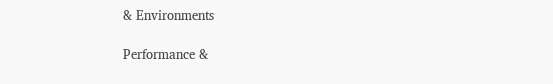& Environments

Performance &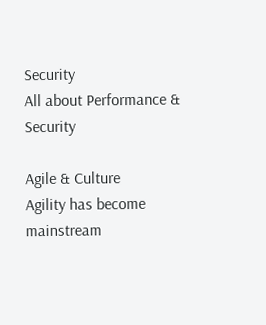Security
All about Performance & Security

Agile & Culture
Agility has become mainstream